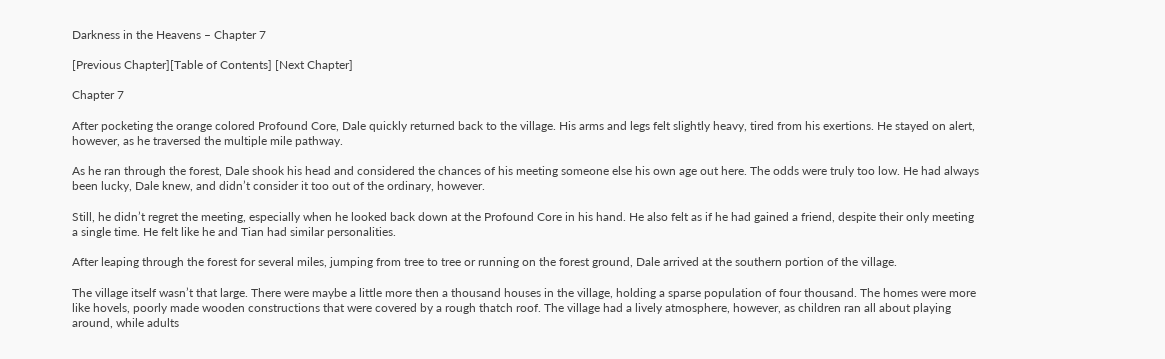Darkness in the Heavens – Chapter 7

[Previous Chapter][Table of Contents] [Next Chapter]

Chapter 7

After pocketing the orange colored Profound Core, Dale quickly returned back to the village. His arms and legs felt slightly heavy, tired from his exertions. He stayed on alert, however, as he traversed the multiple mile pathway.

As he ran through the forest, Dale shook his head and considered the chances of his meeting someone else his own age out here. The odds were truly too low. He had always been lucky, Dale knew, and didn’t consider it too out of the ordinary, however.

Still, he didn’t regret the meeting, especially when he looked back down at the Profound Core in his hand. He also felt as if he had gained a friend, despite their only meeting a single time. He felt like he and Tian had similar personalities.

After leaping through the forest for several miles, jumping from tree to tree or running on the forest ground, Dale arrived at the southern portion of the village.

The village itself wasn’t that large. There were maybe a little more then a thousand houses in the village, holding a sparse population of four thousand. The homes were more like hovels, poorly made wooden constructions that were covered by a rough thatch roof. The village had a lively atmosphere, however, as children ran all about playing around, while adults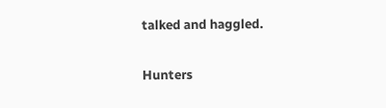talked and haggled.

Hunters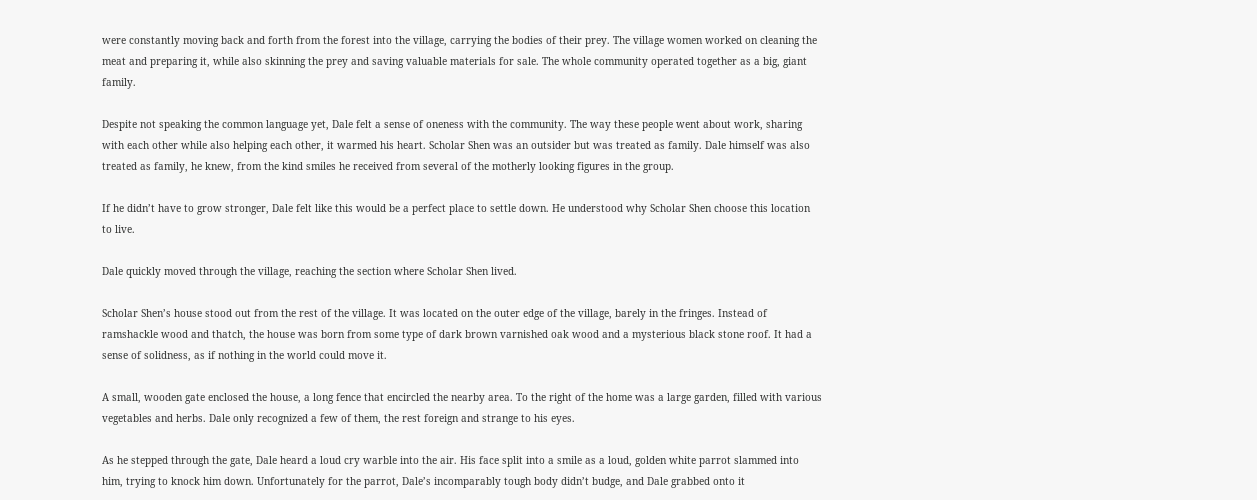were constantly moving back and forth from the forest into the village, carrying the bodies of their prey. The village women worked on cleaning the meat and preparing it, while also skinning the prey and saving valuable materials for sale. The whole community operated together as a big, giant family.

Despite not speaking the common language yet, Dale felt a sense of oneness with the community. The way these people went about work, sharing with each other while also helping each other, it warmed his heart. Scholar Shen was an outsider but was treated as family. Dale himself was also treated as family, he knew, from the kind smiles he received from several of the motherly looking figures in the group.

If he didn’t have to grow stronger, Dale felt like this would be a perfect place to settle down. He understood why Scholar Shen choose this location to live.

Dale quickly moved through the village, reaching the section where Scholar Shen lived.

Scholar Shen’s house stood out from the rest of the village. It was located on the outer edge of the village, barely in the fringes. Instead of ramshackle wood and thatch, the house was born from some type of dark brown varnished oak wood and a mysterious black stone roof. It had a sense of solidness, as if nothing in the world could move it.

A small, wooden gate enclosed the house, a long fence that encircled the nearby area. To the right of the home was a large garden, filled with various vegetables and herbs. Dale only recognized a few of them, the rest foreign and strange to his eyes.

As he stepped through the gate, Dale heard a loud cry warble into the air. His face split into a smile as a loud, golden white parrot slammed into him, trying to knock him down. Unfortunately for the parrot, Dale’s incomparably tough body didn’t budge, and Dale grabbed onto it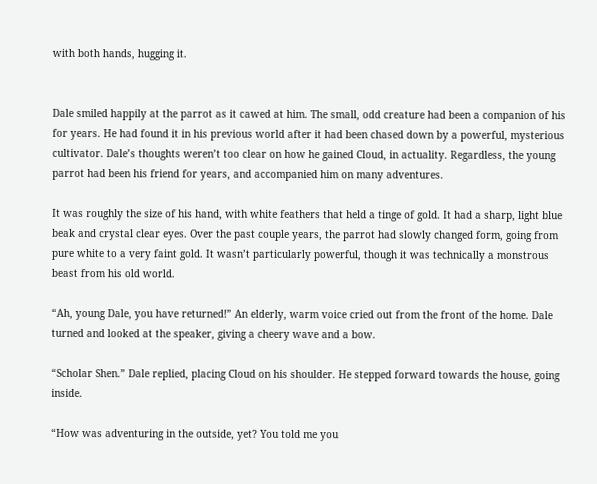with both hands, hugging it.


Dale smiled happily at the parrot as it cawed at him. The small, odd creature had been a companion of his for years. He had found it in his previous world after it had been chased down by a powerful, mysterious cultivator. Dale’s thoughts weren’t too clear on how he gained Cloud, in actuality. Regardless, the young parrot had been his friend for years, and accompanied him on many adventures.

It was roughly the size of his hand, with white feathers that held a tinge of gold. It had a sharp, light blue beak and crystal clear eyes. Over the past couple years, the parrot had slowly changed form, going from pure white to a very faint gold. It wasn’t particularly powerful, though it was technically a monstrous beast from his old world.

“Ah, young Dale, you have returned!” An elderly, warm voice cried out from the front of the home. Dale turned and looked at the speaker, giving a cheery wave and a bow.

“Scholar Shen.” Dale replied, placing Cloud on his shoulder. He stepped forward towards the house, going inside.

“How was adventuring in the outside, yet? You told me you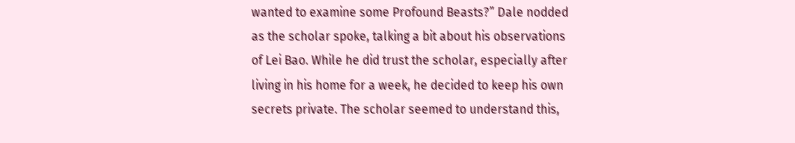wanted to examine some Profound Beasts?” Dale nodded as the scholar spoke, talking a bit about his observations of Lei Bao. While he did trust the scholar, especially after living in his home for a week, he decided to keep his own secrets private. The scholar seemed to understand this,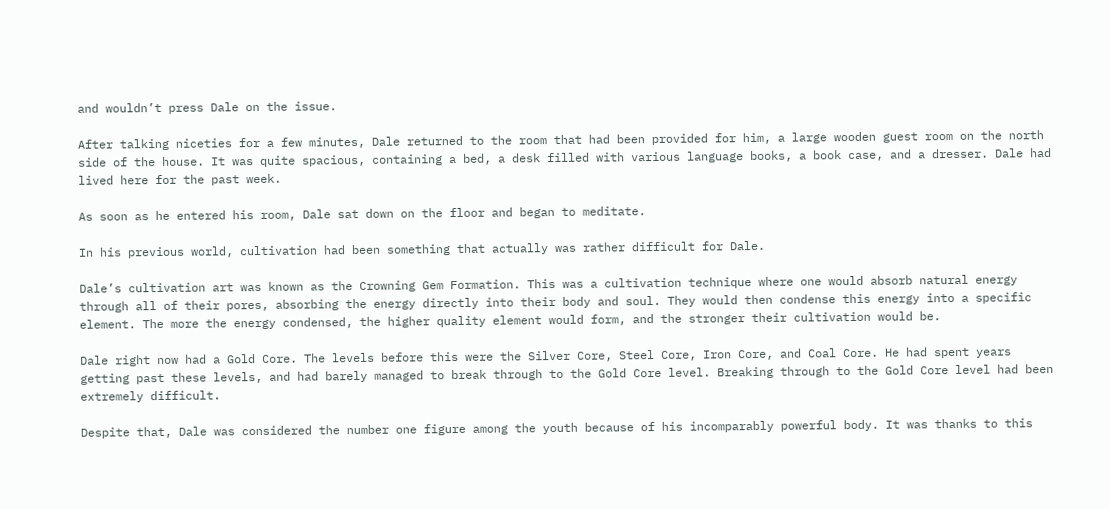and wouldn’t press Dale on the issue.

After talking niceties for a few minutes, Dale returned to the room that had been provided for him, a large wooden guest room on the north side of the house. It was quite spacious, containing a bed, a desk filled with various language books, a book case, and a dresser. Dale had lived here for the past week.

As soon as he entered his room, Dale sat down on the floor and began to meditate.

In his previous world, cultivation had been something that actually was rather difficult for Dale.

Dale’s cultivation art was known as the Crowning Gem Formation. This was a cultivation technique where one would absorb natural energy through all of their pores, absorbing the energy directly into their body and soul. They would then condense this energy into a specific element. The more the energy condensed, the higher quality element would form, and the stronger their cultivation would be.

Dale right now had a Gold Core. The levels before this were the Silver Core, Steel Core, Iron Core, and Coal Core. He had spent years getting past these levels, and had barely managed to break through to the Gold Core level. Breaking through to the Gold Core level had been extremely difficult.

Despite that, Dale was considered the number one figure among the youth because of his incomparably powerful body. It was thanks to this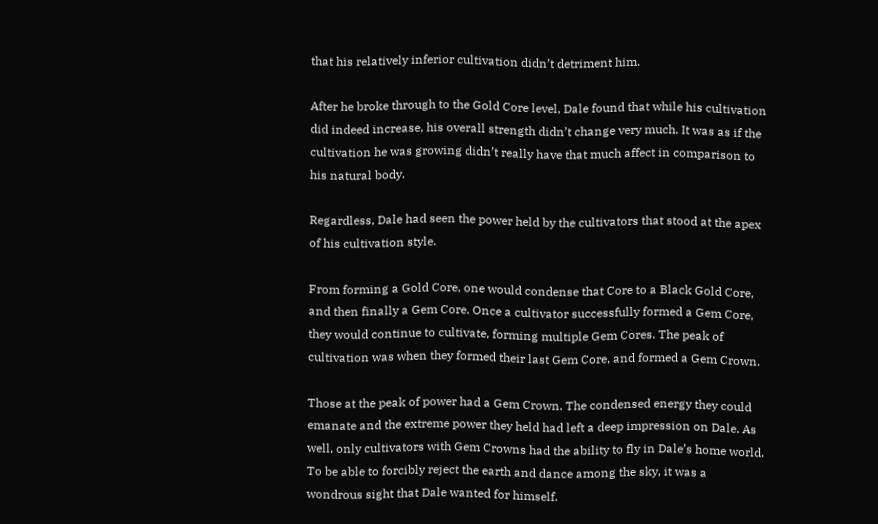that his relatively inferior cultivation didn’t detriment him.

After he broke through to the Gold Core level, Dale found that while his cultivation did indeed increase, his overall strength didn’t change very much. It was as if the cultivation he was growing didn’t really have that much affect in comparison to his natural body.

Regardless, Dale had seen the power held by the cultivators that stood at the apex of his cultivation style.

From forming a Gold Core, one would condense that Core to a Black Gold Core, and then finally a Gem Core. Once a cultivator successfully formed a Gem Core, they would continue to cultivate, forming multiple Gem Cores. The peak of cultivation was when they formed their last Gem Core, and formed a Gem Crown.

Those at the peak of power had a Gem Crown. The condensed energy they could emanate and the extreme power they held had left a deep impression on Dale. As well, only cultivators with Gem Crowns had the ability to fly in Dale’s home world. To be able to forcibly reject the earth and dance among the sky, it was a wondrous sight that Dale wanted for himself.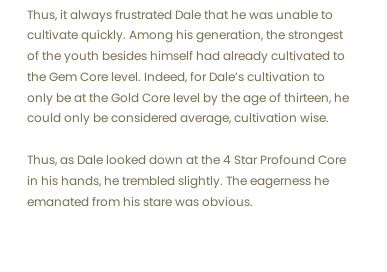Thus, it always frustrated Dale that he was unable to cultivate quickly. Among his generation, the strongest of the youth besides himself had already cultivated to the Gem Core level. Indeed, for Dale’s cultivation to only be at the Gold Core level by the age of thirteen, he could only be considered average, cultivation wise.

Thus, as Dale looked down at the 4 Star Profound Core in his hands, he trembled slightly. The eagerness he emanated from his stare was obvious.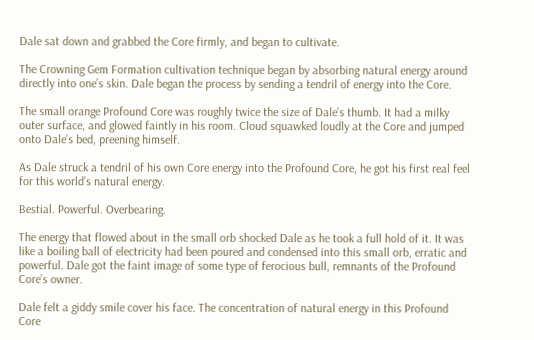Dale sat down and grabbed the Core firmly, and began to cultivate.

The Crowning Gem Formation cultivation technique began by absorbing natural energy around directly into one’s skin. Dale began the process by sending a tendril of energy into the Core.

The small orange Profound Core was roughly twice the size of Dale’s thumb. It had a milky outer surface, and glowed faintly in his room. Cloud squawked loudly at the Core and jumped onto Dale’s bed, preening himself.

As Dale struck a tendril of his own Core energy into the Profound Core, he got his first real feel for this world’s natural energy.

Bestial. Powerful. Overbearing.

The energy that flowed about in the small orb shocked Dale as he took a full hold of it. It was like a boiling ball of electricity had been poured and condensed into this small orb, erratic and powerful. Dale got the faint image of some type of ferocious bull, remnants of the Profound Core’s owner.

Dale felt a giddy smile cover his face. The concentration of natural energy in this Profound Core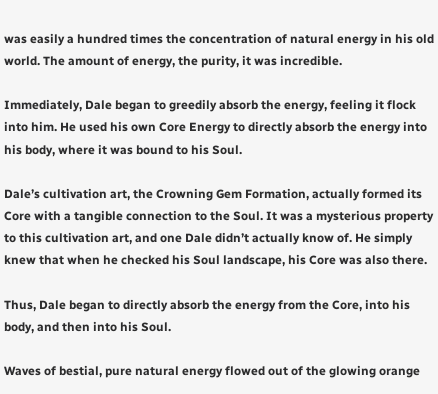was easily a hundred times the concentration of natural energy in his old world. The amount of energy, the purity, it was incredible.

Immediately, Dale began to greedily absorb the energy, feeling it flock into him. He used his own Core Energy to directly absorb the energy into his body, where it was bound to his Soul.

Dale’s cultivation art, the Crowning Gem Formation, actually formed its Core with a tangible connection to the Soul. It was a mysterious property to this cultivation art, and one Dale didn’t actually know of. He simply knew that when he checked his Soul landscape, his Core was also there.

Thus, Dale began to directly absorb the energy from the Core, into his body, and then into his Soul.

Waves of bestial, pure natural energy flowed out of the glowing orange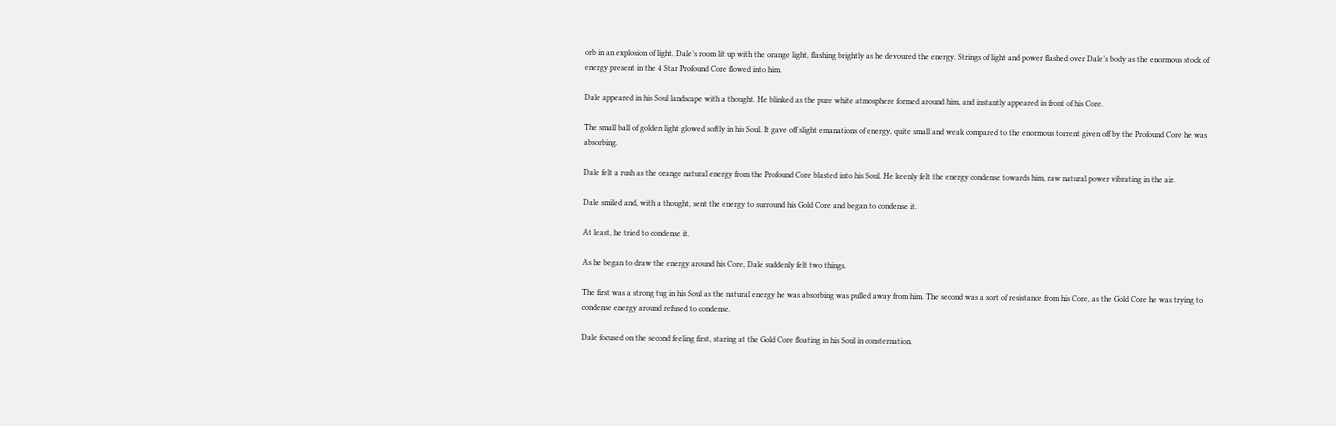orb in an explosion of light. Dale’s room lit up with the orange light, flashing brightly as he devoured the energy. Strings of light and power flashed over Dale’s body as the enormous stock of energy present in the 4 Star Profound Core flowed into him.

Dale appeared in his Soul landscape with a thought. He blinked as the pure white atmosphere formed around him, and instantly appeared in front of his Core.

The small ball of golden light glowed softly in his Soul. It gave off slight emanations of energy, quite small and weak compared to the enormous torrent given off by the Profound Core he was absorbing.

Dale felt a rush as the orange natural energy from the Profound Core blasted into his Soul. He keenly felt the energy condense towards him, raw natural power vibrating in the air.

Dale smiled and, with a thought, sent the energy to surround his Gold Core and began to condense it.

At least, he tried to condense it.

As he began to draw the energy around his Core, Dale suddenly felt two things.

The first was a strong tug in his Soul as the natural energy he was absorbing was pulled away from him. The second was a sort of resistance from his Core, as the Gold Core he was trying to condense energy around refused to condense.

Dale focused on the second feeling first, staring at the Gold Core floating in his Soul in consternation.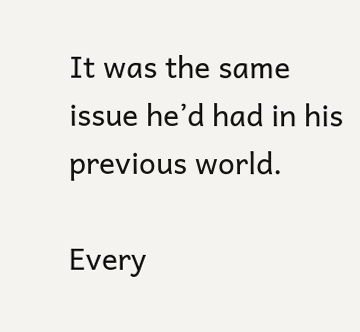It was the same issue he’d had in his previous world.

Every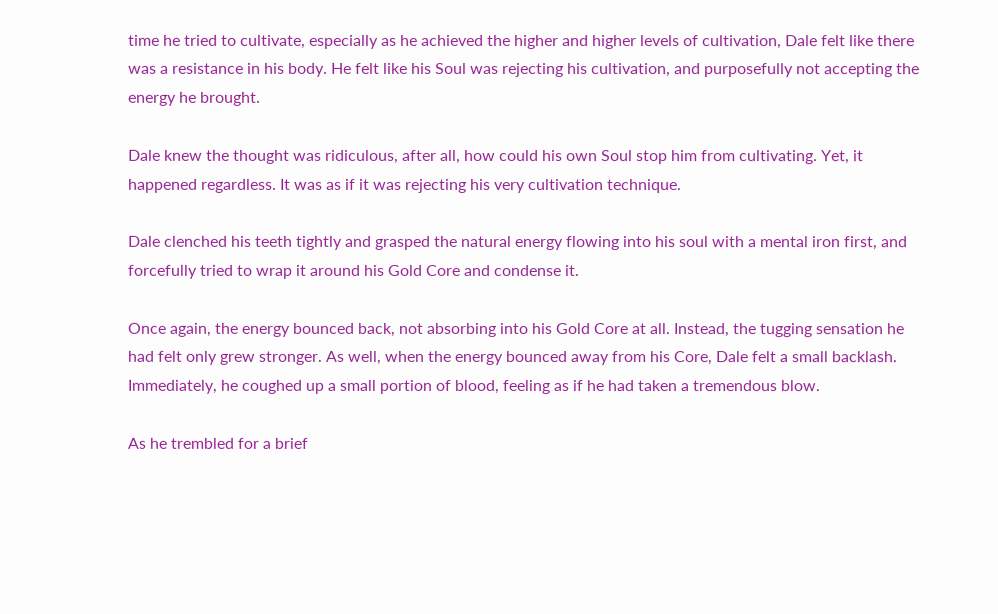time he tried to cultivate, especially as he achieved the higher and higher levels of cultivation, Dale felt like there was a resistance in his body. He felt like his Soul was rejecting his cultivation, and purposefully not accepting the energy he brought.

Dale knew the thought was ridiculous, after all, how could his own Soul stop him from cultivating. Yet, it happened regardless. It was as if it was rejecting his very cultivation technique.

Dale clenched his teeth tightly and grasped the natural energy flowing into his soul with a mental iron first, and forcefully tried to wrap it around his Gold Core and condense it.

Once again, the energy bounced back, not absorbing into his Gold Core at all. Instead, the tugging sensation he had felt only grew stronger. As well, when the energy bounced away from his Core, Dale felt a small backlash. Immediately, he coughed up a small portion of blood, feeling as if he had taken a tremendous blow.

As he trembled for a brief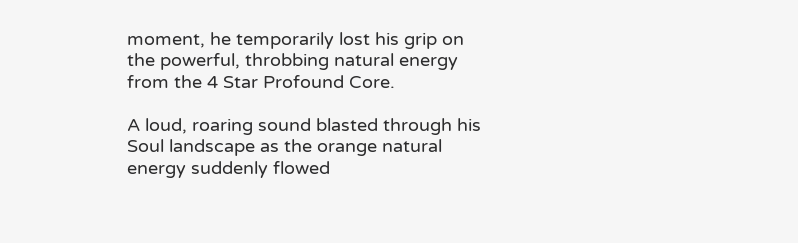moment, he temporarily lost his grip on the powerful, throbbing natural energy from the 4 Star Profound Core.

A loud, roaring sound blasted through his Soul landscape as the orange natural energy suddenly flowed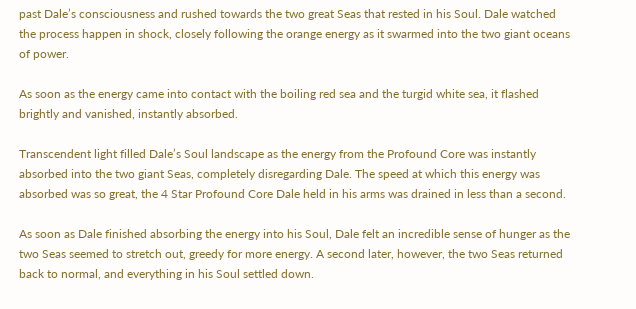past Dale’s consciousness and rushed towards the two great Seas that rested in his Soul. Dale watched the process happen in shock, closely following the orange energy as it swarmed into the two giant oceans of power.

As soon as the energy came into contact with the boiling red sea and the turgid white sea, it flashed brightly and vanished, instantly absorbed.

Transcendent light filled Dale’s Soul landscape as the energy from the Profound Core was instantly absorbed into the two giant Seas, completely disregarding Dale. The speed at which this energy was absorbed was so great, the 4 Star Profound Core Dale held in his arms was drained in less than a second.

As soon as Dale finished absorbing the energy into his Soul, Dale felt an incredible sense of hunger as the two Seas seemed to stretch out, greedy for more energy. A second later, however, the two Seas returned back to normal, and everything in his Soul settled down.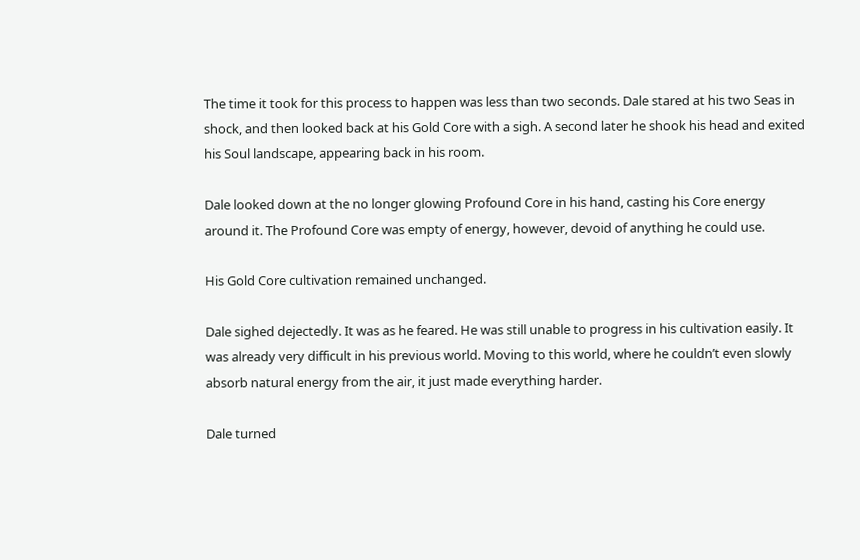The time it took for this process to happen was less than two seconds. Dale stared at his two Seas in shock, and then looked back at his Gold Core with a sigh. A second later he shook his head and exited his Soul landscape, appearing back in his room.

Dale looked down at the no longer glowing Profound Core in his hand, casting his Core energy around it. The Profound Core was empty of energy, however, devoid of anything he could use.

His Gold Core cultivation remained unchanged.

Dale sighed dejectedly. It was as he feared. He was still unable to progress in his cultivation easily. It was already very difficult in his previous world. Moving to this world, where he couldn’t even slowly absorb natural energy from the air, it just made everything harder.

Dale turned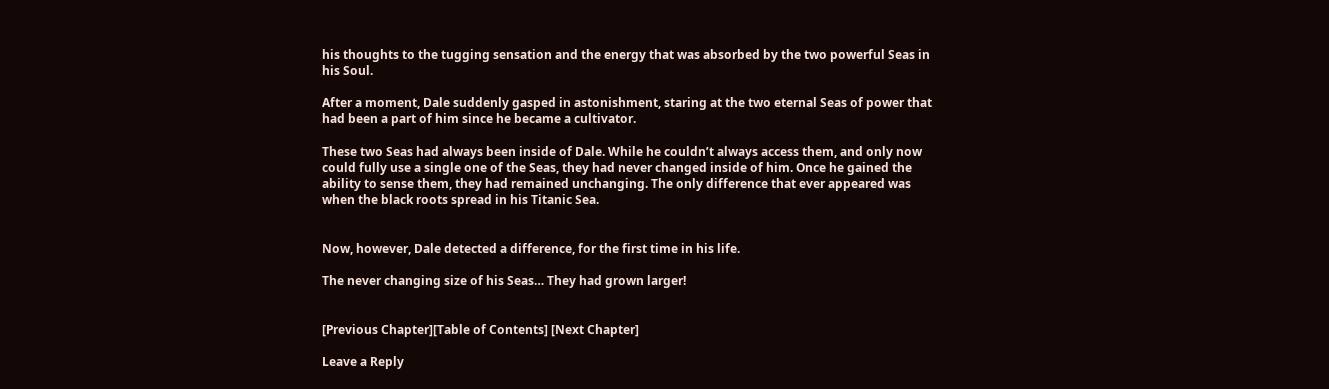his thoughts to the tugging sensation and the energy that was absorbed by the two powerful Seas in his Soul.

After a moment, Dale suddenly gasped in astonishment, staring at the two eternal Seas of power that had been a part of him since he became a cultivator.

These two Seas had always been inside of Dale. While he couldn’t always access them, and only now could fully use a single one of the Seas, they had never changed inside of him. Once he gained the ability to sense them, they had remained unchanging. The only difference that ever appeared was when the black roots spread in his Titanic Sea.


Now, however, Dale detected a difference, for the first time in his life.

The never changing size of his Seas… They had grown larger!


[Previous Chapter][Table of Contents] [Next Chapter]

Leave a Reply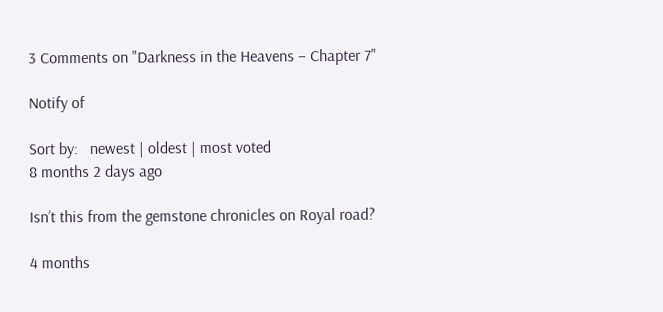3 Comments on "Darkness in the Heavens – Chapter 7"

Notify of

Sort by:   newest | oldest | most voted
8 months 2 days ago

Isn’t this from the gemstone chronicles on Royal road?

4 months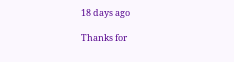18 days ago

Thanks for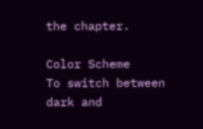the chapter.

Color Scheme
To switch between dark and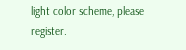light color scheme, please register.